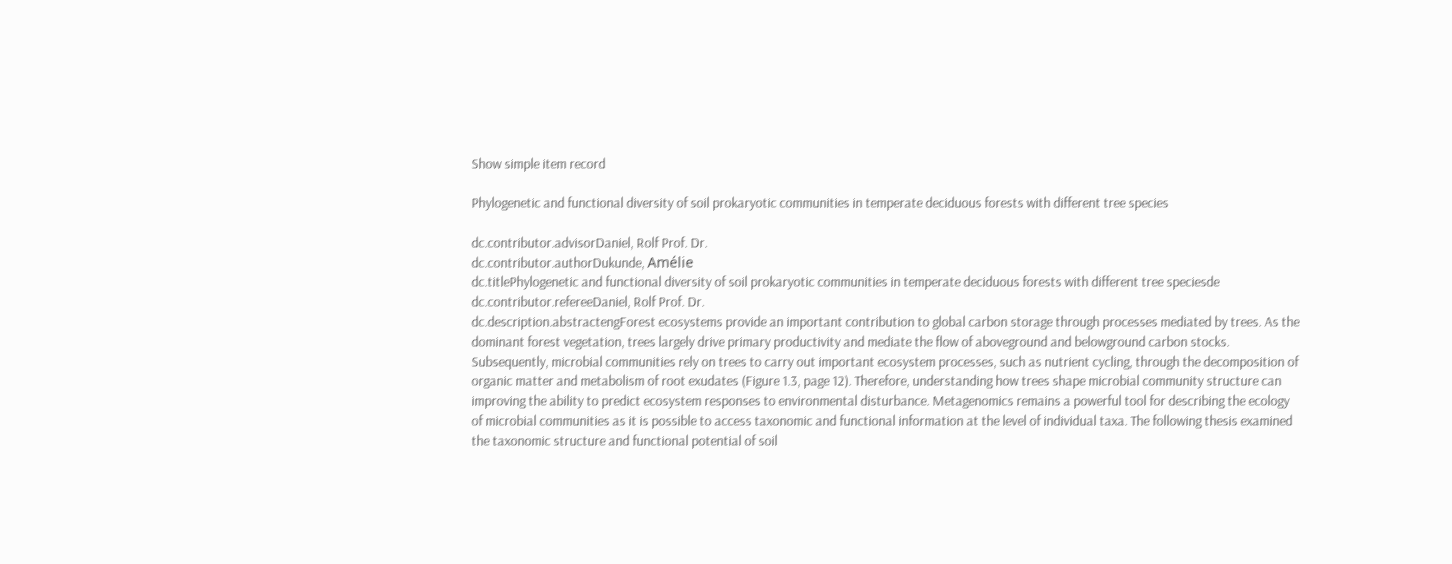Show simple item record

Phylogenetic and functional diversity of soil prokaryotic communities in temperate deciduous forests with different tree species

dc.contributor.advisorDaniel, Rolf Prof. Dr.
dc.contributor.authorDukunde, Amélie
dc.titlePhylogenetic and functional diversity of soil prokaryotic communities in temperate deciduous forests with different tree speciesde
dc.contributor.refereeDaniel, Rolf Prof. Dr.
dc.description.abstractengForest ecosystems provide an important contribution to global carbon storage through processes mediated by trees. As the dominant forest vegetation, trees largely drive primary productivity and mediate the flow of aboveground and belowground carbon stocks. Subsequently, microbial communities rely on trees to carry out important ecosystem processes, such as nutrient cycling, through the decomposition of organic matter and metabolism of root exudates (Figure 1.3, page 12). Therefore, understanding how trees shape microbial community structure can improving the ability to predict ecosystem responses to environmental disturbance. Metagenomics remains a powerful tool for describing the ecology of microbial communities as it is possible to access taxonomic and functional information at the level of individual taxa. The following thesis examined the taxonomic structure and functional potential of soil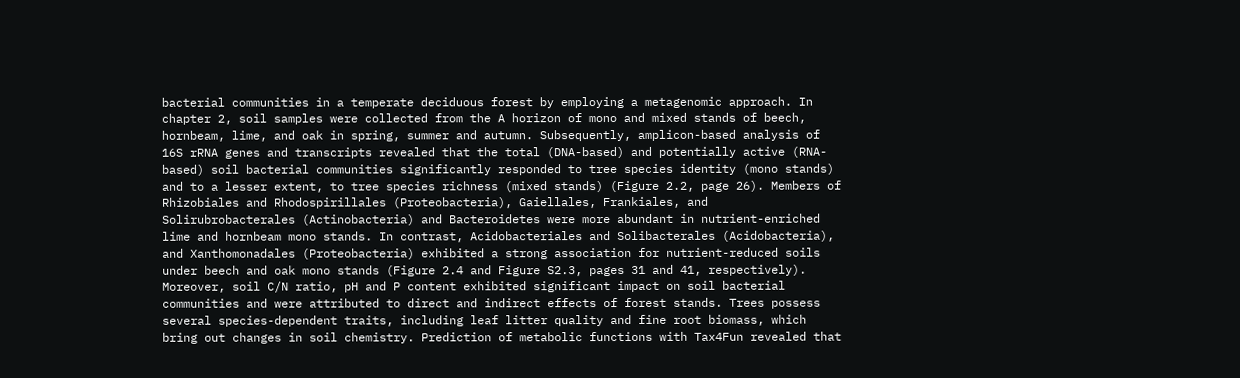bacterial communities in a temperate deciduous forest by employing a metagenomic approach. In chapter 2, soil samples were collected from the A horizon of mono and mixed stands of beech, hornbeam, lime, and oak in spring, summer and autumn. Subsequently, amplicon-based analysis of 16S rRNA genes and transcripts revealed that the total (DNA-based) and potentially active (RNA-based) soil bacterial communities significantly responded to tree species identity (mono stands) and to a lesser extent, to tree species richness (mixed stands) (Figure 2.2, page 26). Members of Rhizobiales and Rhodospirillales (Proteobacteria), Gaiellales, Frankiales, and Solirubrobacterales (Actinobacteria) and Bacteroidetes were more abundant in nutrient-enriched lime and hornbeam mono stands. In contrast, Acidobacteriales and Solibacterales (Acidobacteria), and Xanthomonadales (Proteobacteria) exhibited a strong association for nutrient-reduced soils under beech and oak mono stands (Figure 2.4 and Figure S2.3, pages 31 and 41, respectively). Moreover, soil C/N ratio, pH and P content exhibited significant impact on soil bacterial communities and were attributed to direct and indirect effects of forest stands. Trees possess several species-dependent traits, including leaf litter quality and fine root biomass, which bring out changes in soil chemistry. Prediction of metabolic functions with Tax4Fun revealed that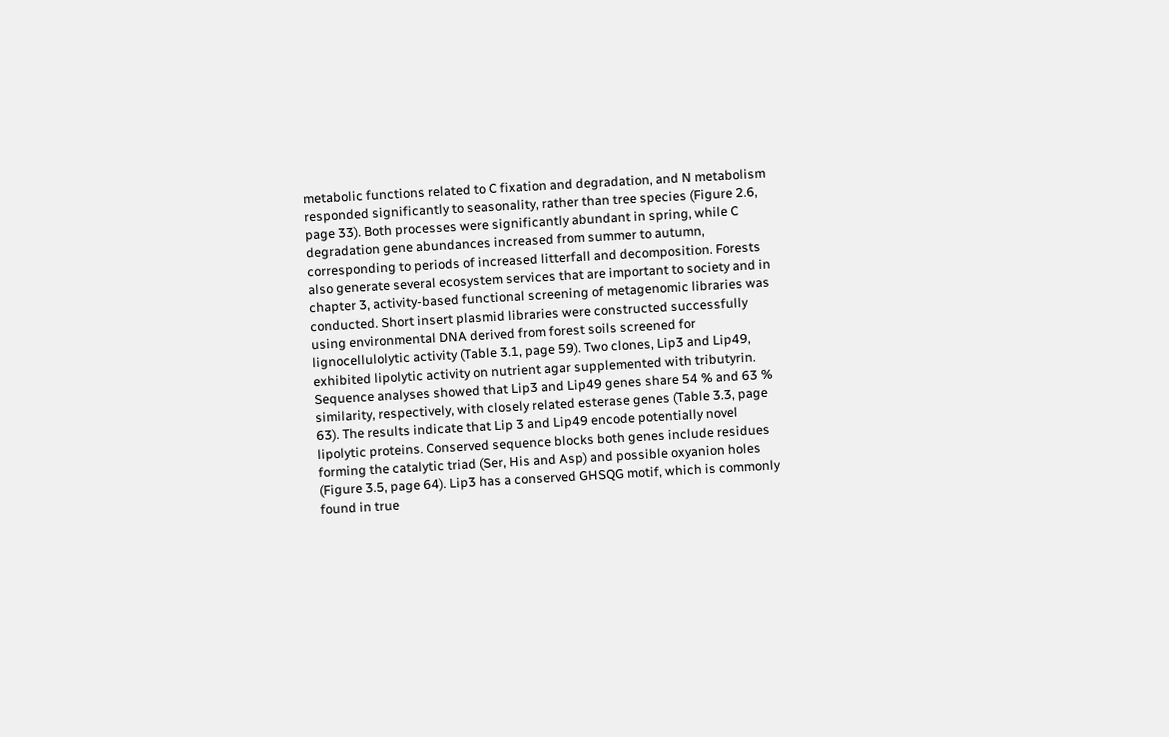metabolic functions related to C fixation and degradation, and N metabolism responded significantly to seasonality, rather than tree species (Figure 2.6, page 33). Both processes were significantly abundant in spring, while C degradation gene abundances increased from summer to autumn, corresponding to periods of increased litterfall and decomposition. Forests also generate several ecosystem services that are important to society and in chapter 3, activity-based functional screening of metagenomic libraries was conducted. Short insert plasmid libraries were constructed successfully using environmental DNA derived from forest soils screened for lignocellulolytic activity (Table 3.1, page 59). Two clones, Lip3 and Lip49, exhibited lipolytic activity on nutrient agar supplemented with tributyrin. Sequence analyses showed that Lip3 and Lip49 genes share 54 % and 63 % similarity, respectively, with closely related esterase genes (Table 3.3, page 63). The results indicate that Lip 3 and Lip49 encode potentially novel lipolytic proteins. Conserved sequence blocks both genes include residues forming the catalytic triad (Ser, His and Asp) and possible oxyanion holes (Figure 3.5, page 64). Lip3 has a conserved GHSQG motif, which is commonly found in true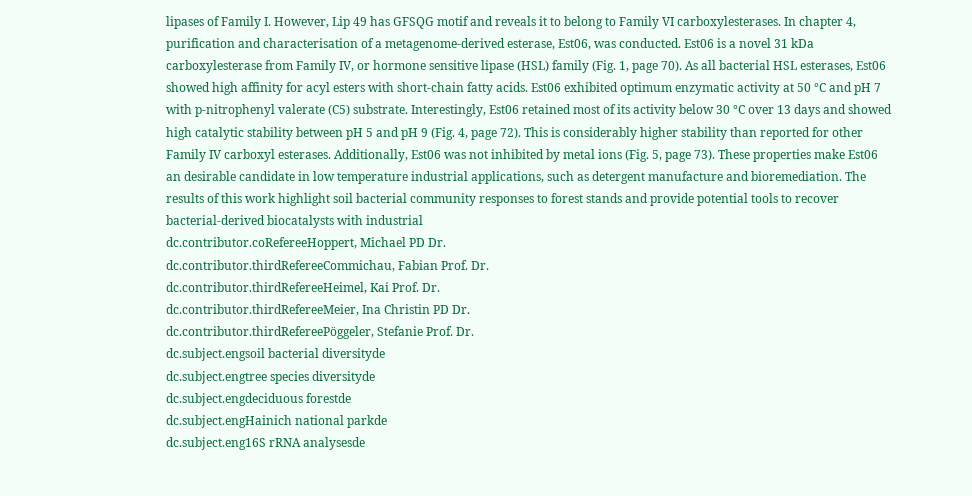lipases of Family I. However, Lip 49 has GFSQG motif and reveals it to belong to Family VI carboxylesterases. In chapter 4, purification and characterisation of a metagenome-derived esterase, Est06, was conducted. Est06 is a novel 31 kDa carboxylesterase from Family IV, or hormone sensitive lipase (HSL) family (Fig. 1, page 70). As all bacterial HSL esterases, Est06 showed high affinity for acyl esters with short-chain fatty acids. Est06 exhibited optimum enzymatic activity at 50 °C and pH 7 with p-nitrophenyl valerate (C5) substrate. Interestingly, Est06 retained most of its activity below 30 °C over 13 days and showed high catalytic stability between pH 5 and pH 9 (Fig. 4, page 72). This is considerably higher stability than reported for other Family IV carboxyl esterases. Additionally, Est06 was not inhibited by metal ions (Fig. 5, page 73). These properties make Est06 an desirable candidate in low temperature industrial applications, such as detergent manufacture and bioremediation. The results of this work highlight soil bacterial community responses to forest stands and provide potential tools to recover bacterial-derived biocatalysts with industrial
dc.contributor.coRefereeHoppert, Michael PD Dr.
dc.contributor.thirdRefereeCommichau, Fabian Prof. Dr.
dc.contributor.thirdRefereeHeimel, Kai Prof. Dr.
dc.contributor.thirdRefereeMeier, Ina Christin PD Dr.
dc.contributor.thirdRefereePöggeler, Stefanie Prof. Dr.
dc.subject.engsoil bacterial diversityde
dc.subject.engtree species diversityde
dc.subject.engdeciduous forestde
dc.subject.engHainich national parkde
dc.subject.eng16S rRNA analysesde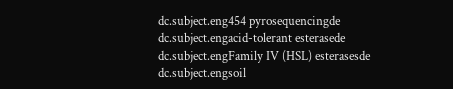dc.subject.eng454 pyrosequencingde
dc.subject.engacid-tolerant esterasede
dc.subject.engFamily IV (HSL) esterasesde
dc.subject.engsoil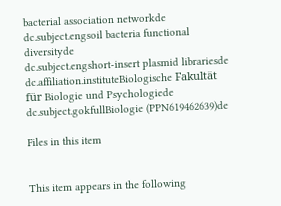bacterial association networkde
dc.subject.engsoil bacteria functional diversityde
dc.subject.engshort-insert plasmid librariesde
dc.affiliation.instituteBiologische Fakultät für Biologie und Psychologiede
dc.subject.gokfullBiologie (PPN619462639)de

Files in this item


This item appears in the following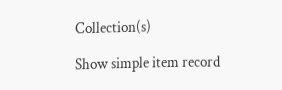Collection(s)

Show simple item record